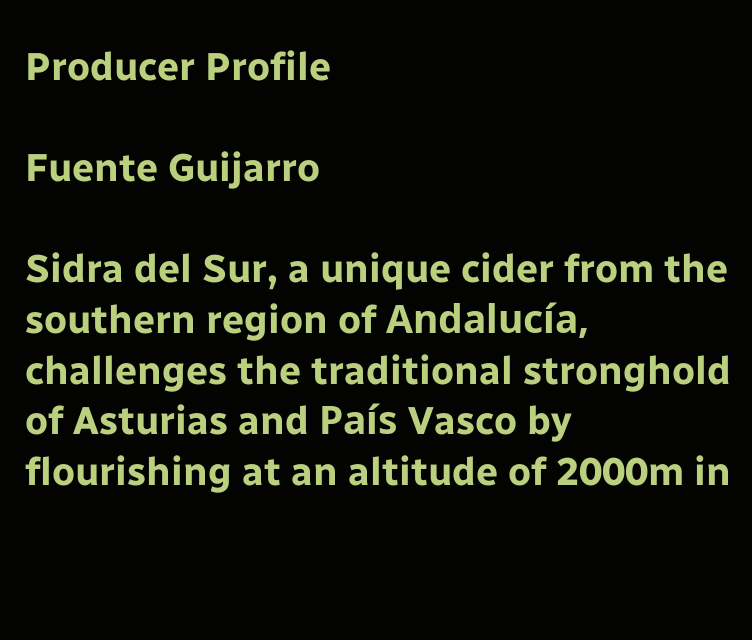Producer Profile

Fuente Guijarro

Sidra del Sur, a unique cider from the southern region of Andalucía, challenges the traditional stronghold of Asturias and País Vasco by flourishing at an altitude of 2000m in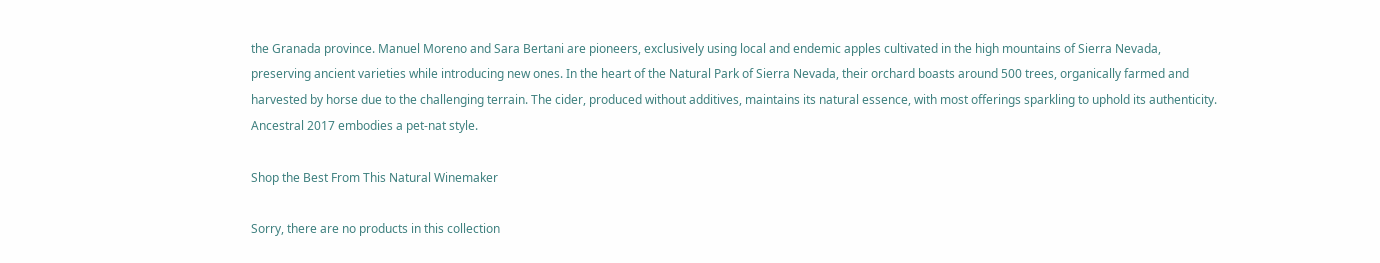the Granada province. Manuel Moreno and Sara Bertani are pioneers, exclusively using local and endemic apples cultivated in the high mountains of Sierra Nevada, preserving ancient varieties while introducing new ones. In the heart of the Natural Park of Sierra Nevada, their orchard boasts around 500 trees, organically farmed and harvested by horse due to the challenging terrain. The cider, produced without additives, maintains its natural essence, with most offerings sparkling to uphold its authenticity. Ancestral 2017 embodies a pet-nat style.

Shop the Best From This Natural Winemaker

Sorry, there are no products in this collection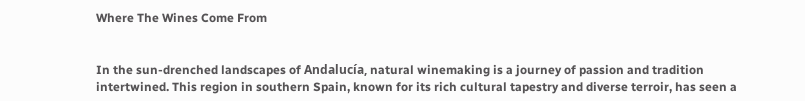Where The Wines Come From


In the sun-drenched landscapes of Andalucía, natural winemaking is a journey of passion and tradition intertwined. This region in southern Spain, known for its rich cultural tapestry and diverse terroir, has seen a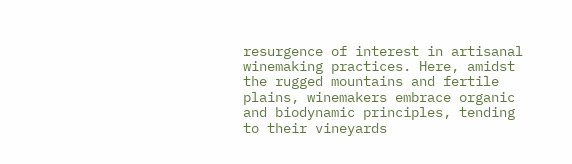resurgence of interest in artisanal winemaking practices. Here, amidst the rugged mountains and fertile plains, winemakers embrace organic and biodynamic principles, tending to their vineyards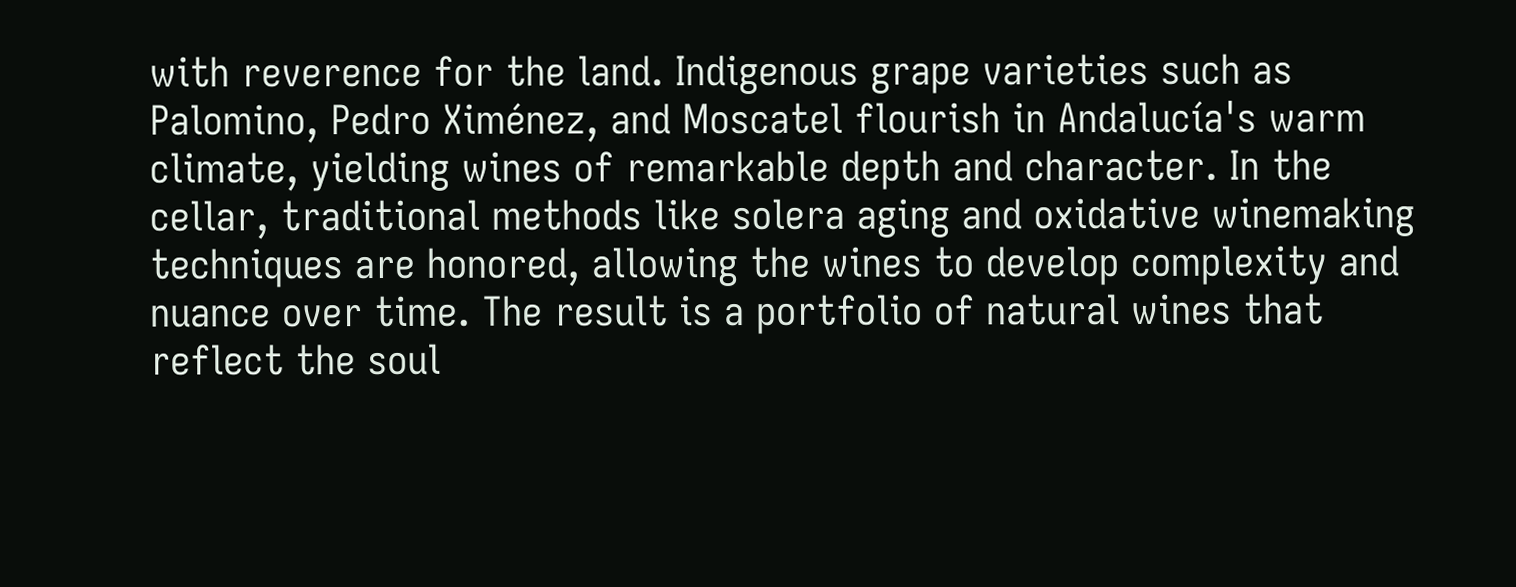with reverence for the land. Indigenous grape varieties such as Palomino, Pedro Ximénez, and Moscatel flourish in Andalucía's warm climate, yielding wines of remarkable depth and character. In the cellar, traditional methods like solera aging and oxidative winemaking techniques are honored, allowing the wines to develop complexity and nuance over time. The result is a portfolio of natural wines that reflect the soul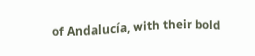of Andalucía, with their bold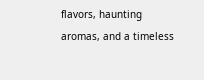flavors, haunting aromas, and a timeless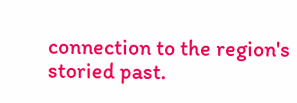connection to the region's storied past.